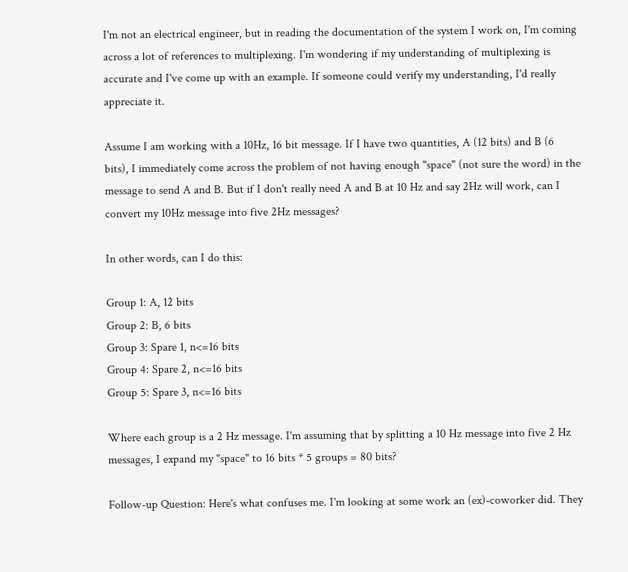I'm not an electrical engineer, but in reading the documentation of the system I work on, I'm coming across a lot of references to multiplexing. I'm wondering if my understanding of multiplexing is accurate and I've come up with an example. If someone could verify my understanding, I'd really appreciate it.

Assume I am working with a 10Hz, 16 bit message. If I have two quantities, A (12 bits) and B (6 bits), I immediately come across the problem of not having enough "space" (not sure the word) in the message to send A and B. But if I don't really need A and B at 10 Hz and say 2Hz will work, can I convert my 10Hz message into five 2Hz messages?

In other words, can I do this:

Group 1: A, 12 bits
Group 2: B, 6 bits
Group 3: Spare 1, n<=16 bits
Group 4: Spare 2, n<=16 bits
Group 5: Spare 3, n<=16 bits

Where each group is a 2 Hz message. I'm assuming that by splitting a 10 Hz message into five 2 Hz messages, I expand my "space" to 16 bits * 5 groups = 80 bits?

Follow-up Question: Here's what confuses me. I'm looking at some work an (ex)-coworker did. They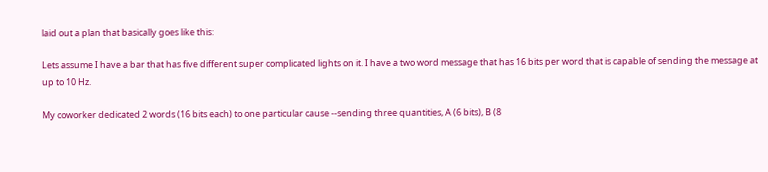laid out a plan that basically goes like this:

Lets assume I have a bar that has five different super complicated lights on it. I have a two word message that has 16 bits per word that is capable of sending the message at up to 10 Hz.

My coworker dedicated 2 words (16 bits each) to one particular cause --sending three quantities, A (6 bits), B (8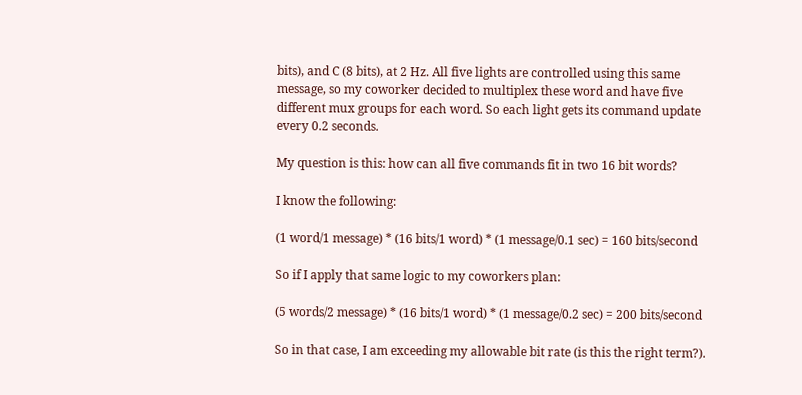bits), and C (8 bits), at 2 Hz. All five lights are controlled using this same message, so my coworker decided to multiplex these word and have five different mux groups for each word. So each light gets its command update every 0.2 seconds.

My question is this: how can all five commands fit in two 16 bit words?

I know the following:

(1 word/1 message) * (16 bits/1 word) * (1 message/0.1 sec) = 160 bits/second

So if I apply that same logic to my coworkers plan:

(5 words/2 message) * (16 bits/1 word) * (1 message/0.2 sec) = 200 bits/second

So in that case, I am exceeding my allowable bit rate (is this the right term?).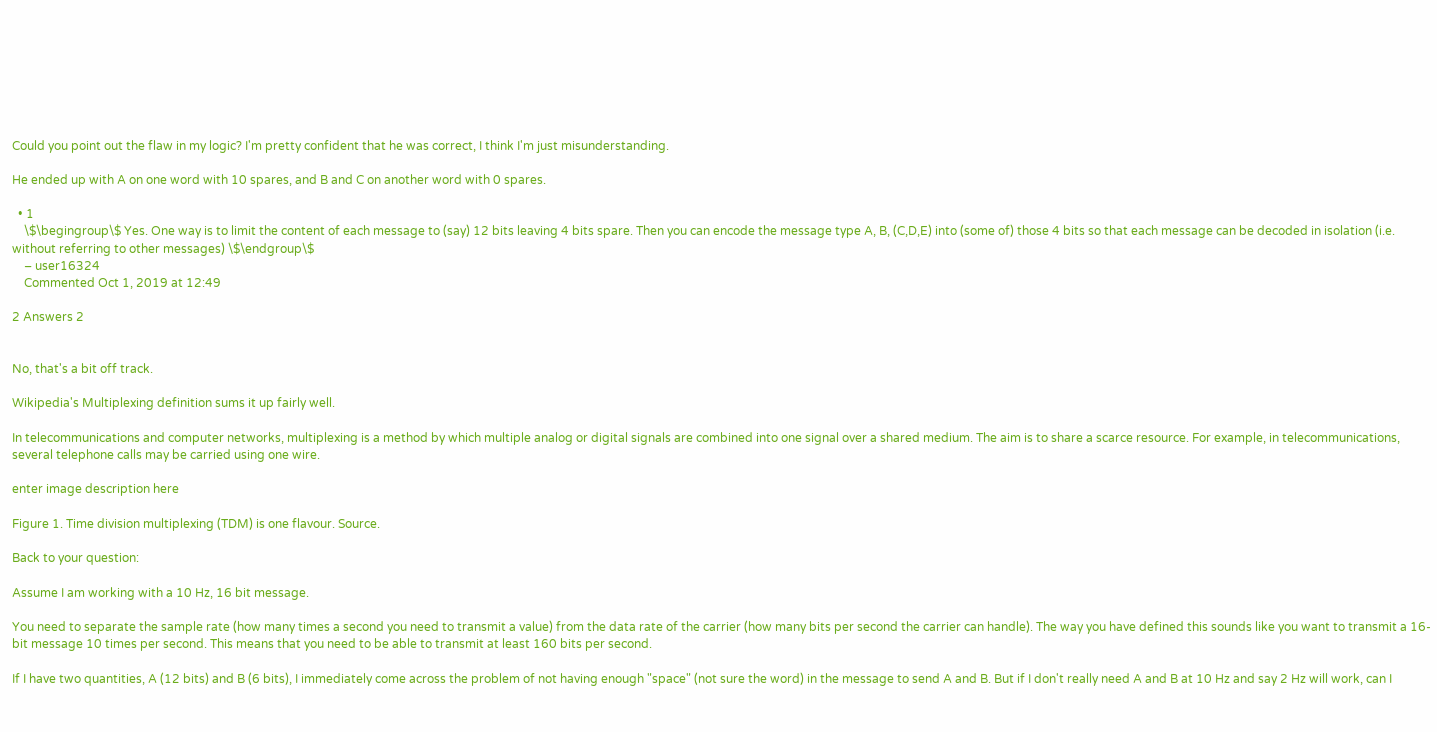Could you point out the flaw in my logic? I'm pretty confident that he was correct, I think I'm just misunderstanding.

He ended up with A on one word with 10 spares, and B and C on another word with 0 spares.

  • 1
    \$\begingroup\$ Yes. One way is to limit the content of each message to (say) 12 bits leaving 4 bits spare. Then you can encode the message type A, B, (C,D,E) into (some of) those 4 bits so that each message can be decoded in isolation (i.e. without referring to other messages) \$\endgroup\$
    – user16324
    Commented Oct 1, 2019 at 12:49

2 Answers 2


No, that's a bit off track.

Wikipedia's Multiplexing definition sums it up fairly well.

In telecommunications and computer networks, multiplexing is a method by which multiple analog or digital signals are combined into one signal over a shared medium. The aim is to share a scarce resource. For example, in telecommunications, several telephone calls may be carried using one wire.

enter image description here

Figure 1. Time division multiplexing (TDM) is one flavour. Source.

Back to your question:

Assume I am working with a 10 Hz, 16 bit message.

You need to separate the sample rate (how many times a second you need to transmit a value) from the data rate of the carrier (how many bits per second the carrier can handle). The way you have defined this sounds like you want to transmit a 16-bit message 10 times per second. This means that you need to be able to transmit at least 160 bits per second.

If I have two quantities, A (12 bits) and B (6 bits), I immediately come across the problem of not having enough "space" (not sure the word) in the message to send A and B. But if I don't really need A and B at 10 Hz and say 2 Hz will work, can I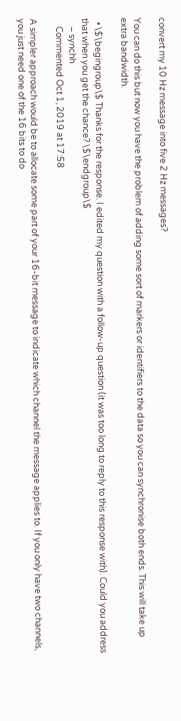convert my 10 Hz message into five 2 Hz messages?

You can do this but now you have the problem of adding some sort of markers or identifiers to the data so you can synchronise both ends. This will take up extra bandwidth.

  • \$\begingroup\$ Thanks for the response. I edited my question with a follow-up question (it was too long to reply to this response with). Could you address that when you get the chance? \$\endgroup\$
    – synchh
    Commented Oct 1, 2019 at 17:58

A simpler approach would be to allocate some part of your 16-bit message to indicate which channel the message applies to. If you only have two channels, you just need one of the 16 bits to do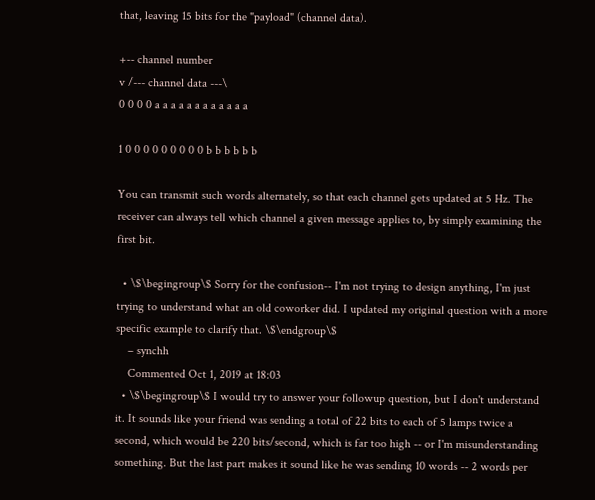that, leaving 15 bits for the "payload" (channel data).

+-- channel number
v /--- channel data ---\
0 0 0 0 a a a a a a a a a a a a

1 0 0 0 0 0 0 0 0 0 b b b b b b

You can transmit such words alternately, so that each channel gets updated at 5 Hz. The receiver can always tell which channel a given message applies to, by simply examining the first bit.

  • \$\begingroup\$ Sorry for the confusion-- I'm not trying to design anything, I'm just trying to understand what an old coworker did. I updated my original question with a more specific example to clarify that. \$\endgroup\$
    – synchh
    Commented Oct 1, 2019 at 18:03
  • \$\begingroup\$ I would try to answer your followup question, but I don't understand it. It sounds like your friend was sending a total of 22 bits to each of 5 lamps twice a second, which would be 220 bits/second, which is far too high -- or I'm misunderstanding something. But the last part makes it sound like he was sending 10 words -- 2 words per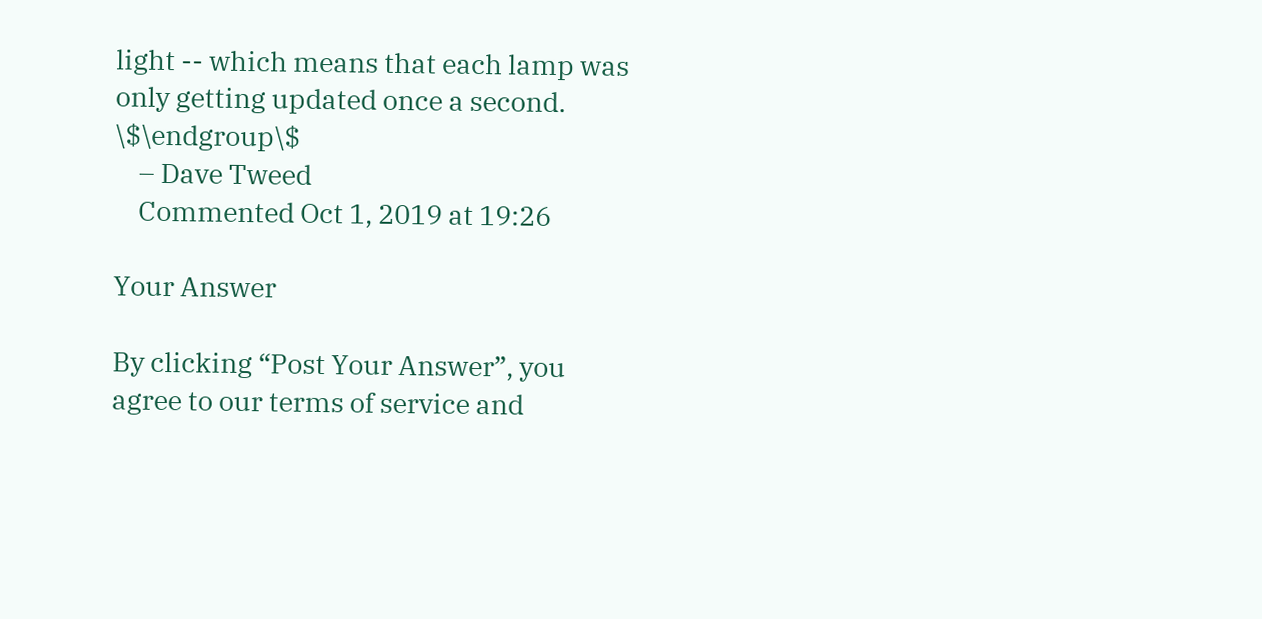light -- which means that each lamp was only getting updated once a second. \$\endgroup\$
    – Dave Tweed
    Commented Oct 1, 2019 at 19:26

Your Answer

By clicking “Post Your Answer”, you agree to our terms of service and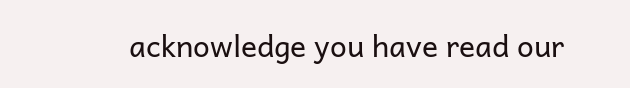acknowledge you have read our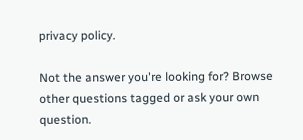privacy policy.

Not the answer you're looking for? Browse other questions tagged or ask your own question.